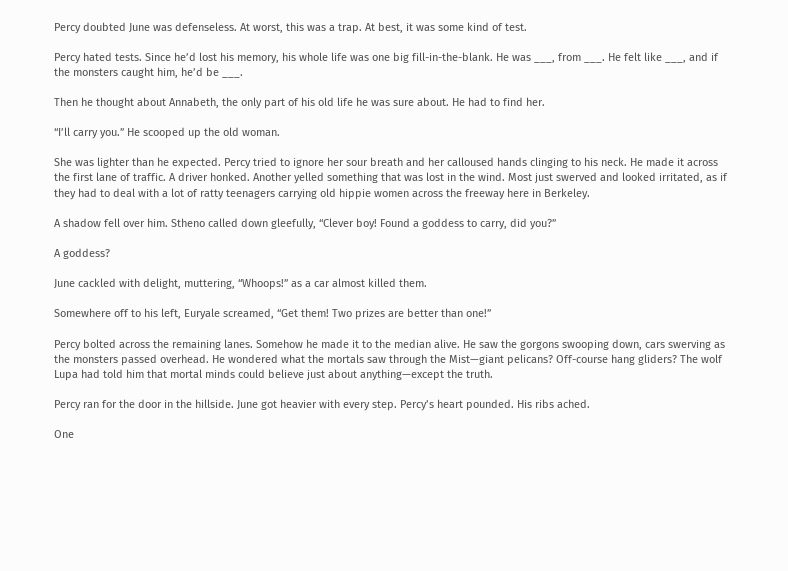Percy doubted June was defenseless. At worst, this was a trap. At best, it was some kind of test.

Percy hated tests. Since he’d lost his memory, his whole life was one big fill-in-the-blank. He was ___, from ___. He felt like ___, and if the monsters caught him, he’d be ___.

Then he thought about Annabeth, the only part of his old life he was sure about. He had to find her.

“I’ll carry you.” He scooped up the old woman.

She was lighter than he expected. Percy tried to ignore her sour breath and her calloused hands clinging to his neck. He made it across the first lane of traffic. A driver honked. Another yelled something that was lost in the wind. Most just swerved and looked irritated, as if they had to deal with a lot of ratty teenagers carrying old hippie women across the freeway here in Berkeley.

A shadow fell over him. Stheno called down gleefully, “Clever boy! Found a goddess to carry, did you?”

A goddess?

June cackled with delight, muttering, “Whoops!” as a car almost killed them.

Somewhere off to his left, Euryale screamed, “Get them! Two prizes are better than one!”

Percy bolted across the remaining lanes. Somehow he made it to the median alive. He saw the gorgons swooping down, cars swerving as the monsters passed overhead. He wondered what the mortals saw through the Mist—giant pelicans? Off-course hang gliders? The wolf Lupa had told him that mortal minds could believe just about anything—except the truth.

Percy ran for the door in the hillside. June got heavier with every step. Percy’s heart pounded. His ribs ached.

One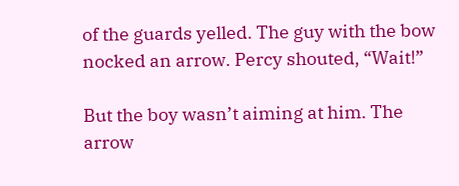of the guards yelled. The guy with the bow nocked an arrow. Percy shouted, “Wait!”

But the boy wasn’t aiming at him. The arrow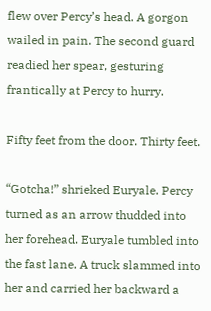flew over Percy’s head. A gorgon wailed in pain. The second guard readied her spear, gesturing frantically at Percy to hurry.

Fifty feet from the door. Thirty feet.

“Gotcha!” shrieked Euryale. Percy turned as an arrow thudded into her forehead. Euryale tumbled into the fast lane. A truck slammed into her and carried her backward a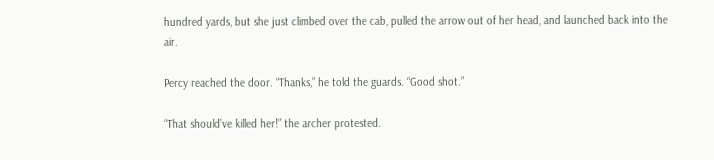hundred yards, but she just climbed over the cab, pulled the arrow out of her head, and launched back into the air.

Percy reached the door. “Thanks,” he told the guards. “Good shot.”

“That should’ve killed her!” the archer protested.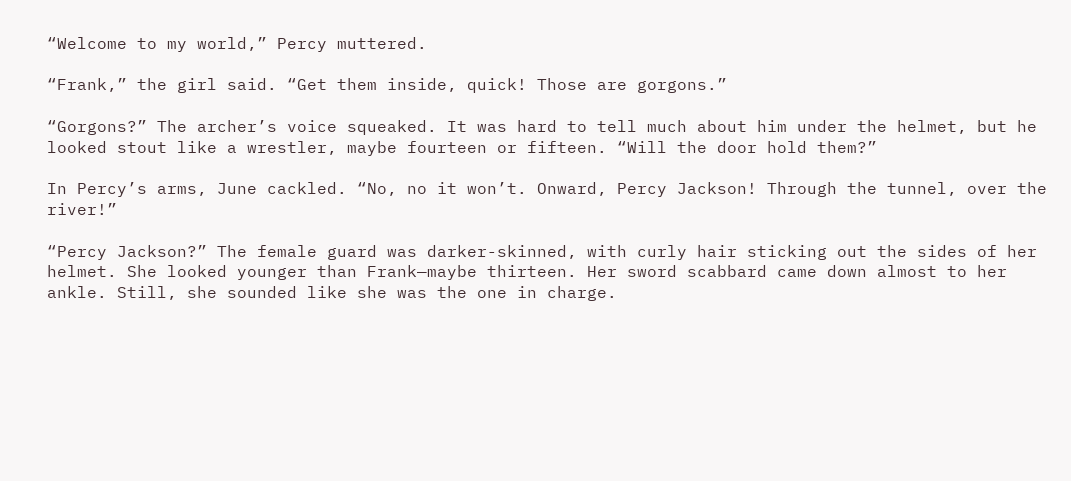“Welcome to my world,” Percy muttered.

“Frank,” the girl said. “Get them inside, quick! Those are gorgons.”

“Gorgons?” The archer’s voice squeaked. It was hard to tell much about him under the helmet, but he looked stout like a wrestler, maybe fourteen or fifteen. “Will the door hold them?”

In Percy’s arms, June cackled. “No, no it won’t. Onward, Percy Jackson! Through the tunnel, over the river!”

“Percy Jackson?” The female guard was darker-skinned, with curly hair sticking out the sides of her helmet. She looked younger than Frank—maybe thirteen. Her sword scabbard came down almost to her ankle. Still, she sounded like she was the one in charge.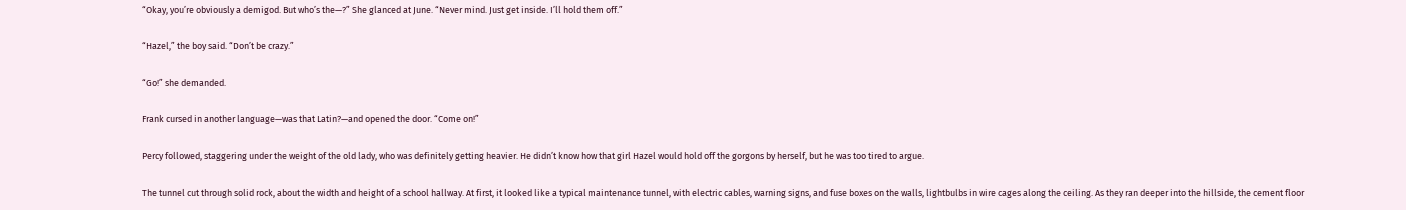“Okay, you’re obviously a demigod. But who’s the—?” She glanced at June. “Never mind. Just get inside. I’ll hold them off.”

“Hazel,” the boy said. “Don’t be crazy.”

“Go!” she demanded.

Frank cursed in another language—was that Latin?—and opened the door. “Come on!”

Percy followed, staggering under the weight of the old lady, who was definitely getting heavier. He didn’t know how that girl Hazel would hold off the gorgons by herself, but he was too tired to argue.

The tunnel cut through solid rock, about the width and height of a school hallway. At first, it looked like a typical maintenance tunnel, with electric cables, warning signs, and fuse boxes on the walls, lightbulbs in wire cages along the ceiling. As they ran deeper into the hillside, the cement floor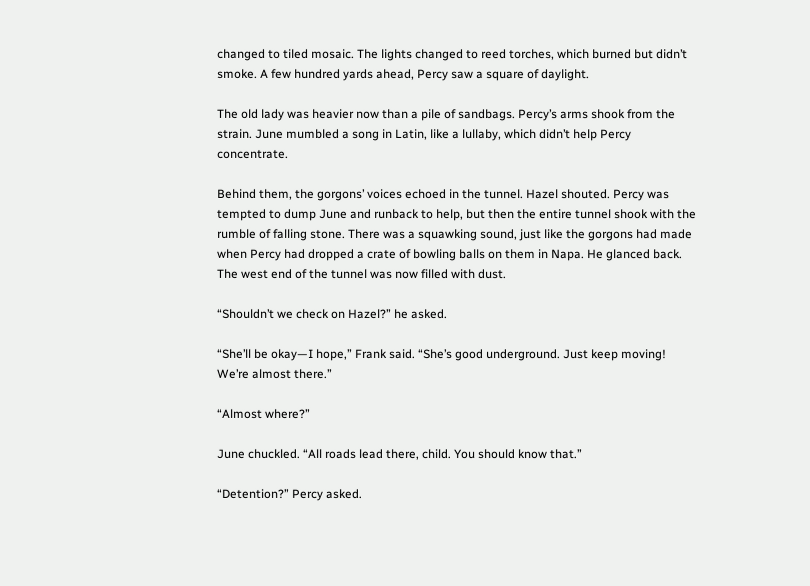changed to tiled mosaic. The lights changed to reed torches, which burned but didn’t smoke. A few hundred yards ahead, Percy saw a square of daylight.

The old lady was heavier now than a pile of sandbags. Percy’s arms shook from the strain. June mumbled a song in Latin, like a lullaby, which didn’t help Percy concentrate.

Behind them, the gorgons’ voices echoed in the tunnel. Hazel shouted. Percy was tempted to dump June and runback to help, but then the entire tunnel shook with the rumble of falling stone. There was a squawking sound, just like the gorgons had made when Percy had dropped a crate of bowling balls on them in Napa. He glanced back. The west end of the tunnel was now filled with dust.

“Shouldn’t we check on Hazel?” he asked.

“She’ll be okay—I hope,” Frank said. “She’s good underground. Just keep moving! We’re almost there.”

“Almost where?”

June chuckled. “All roads lead there, child. You should know that.”

“Detention?” Percy asked.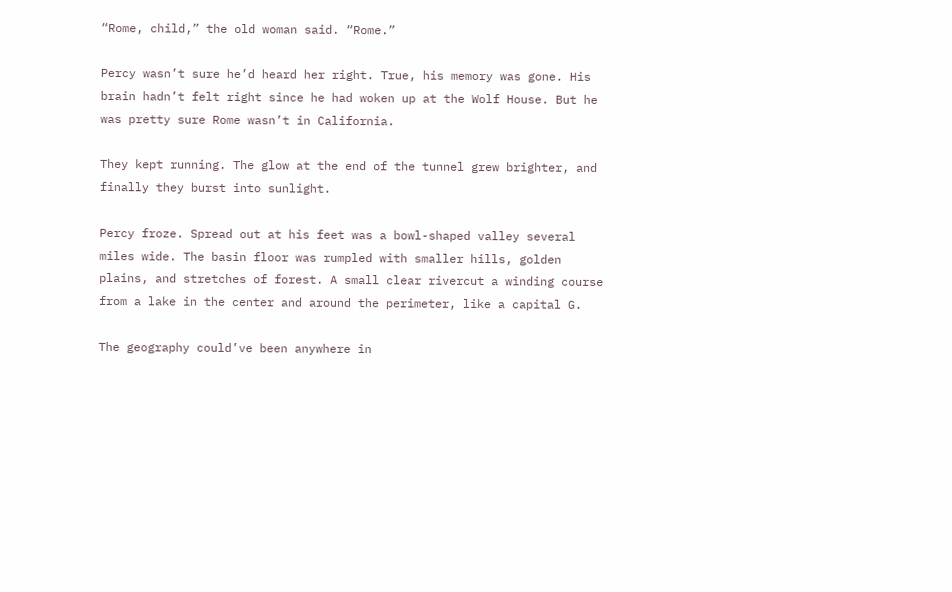“Rome, child,” the old woman said. “Rome.”

Percy wasn’t sure he’d heard her right. True, his memory was gone. His brain hadn’t felt right since he had woken up at the Wolf House. But he was pretty sure Rome wasn’t in California.

They kept running. The glow at the end of the tunnel grew brighter, and finally they burst into sunlight.

Percy froze. Spread out at his feet was a bowl-shaped valley several miles wide. The basin floor was rumpled with smaller hills, golden plains, and stretches of forest. A small clear rivercut a winding course from a lake in the center and around the perimeter, like a capital G.

The geography could’ve been anywhere in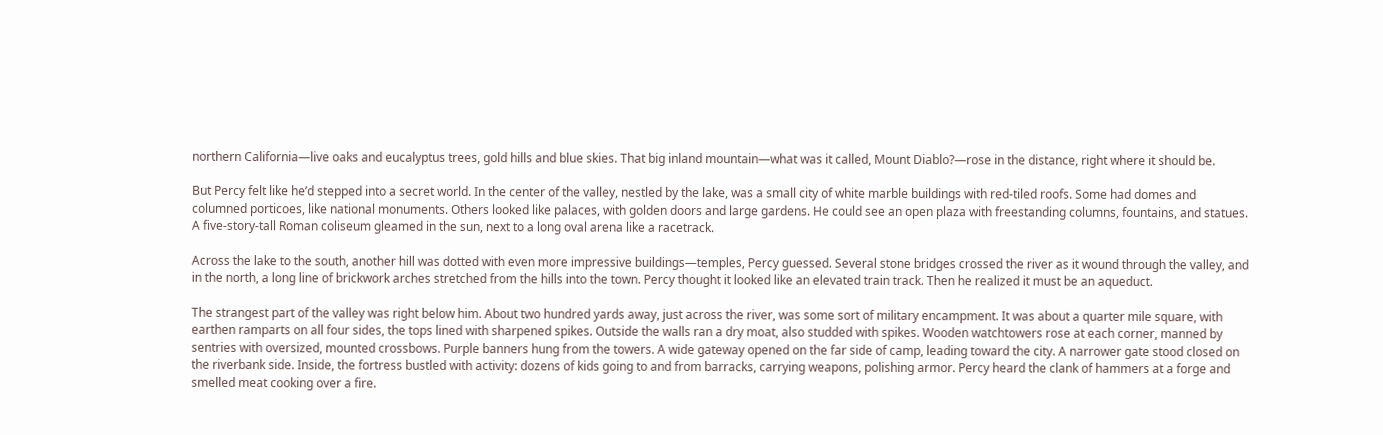northern California—live oaks and eucalyptus trees, gold hills and blue skies. That big inland mountain—what was it called, Mount Diablo?—rose in the distance, right where it should be.

But Percy felt like he’d stepped into a secret world. In the center of the valley, nestled by the lake, was a small city of white marble buildings with red-tiled roofs. Some had domes and columned porticoes, like national monuments. Others looked like palaces, with golden doors and large gardens. He could see an open plaza with freestanding columns, fountains, and statues. A five-story-tall Roman coliseum gleamed in the sun, next to a long oval arena like a racetrack.

Across the lake to the south, another hill was dotted with even more impressive buildings—temples, Percy guessed. Several stone bridges crossed the river as it wound through the valley, and in the north, a long line of brickwork arches stretched from the hills into the town. Percy thought it looked like an elevated train track. Then he realized it must be an aqueduct.

The strangest part of the valley was right below him. About two hundred yards away, just across the river, was some sort of military encampment. It was about a quarter mile square, with earthen ramparts on all four sides, the tops lined with sharpened spikes. Outside the walls ran a dry moat, also studded with spikes. Wooden watchtowers rose at each corner, manned by sentries with oversized, mounted crossbows. Purple banners hung from the towers. A wide gateway opened on the far side of camp, leading toward the city. A narrower gate stood closed on the riverbank side. Inside, the fortress bustled with activity: dozens of kids going to and from barracks, carrying weapons, polishing armor. Percy heard the clank of hammers at a forge and smelled meat cooking over a fire.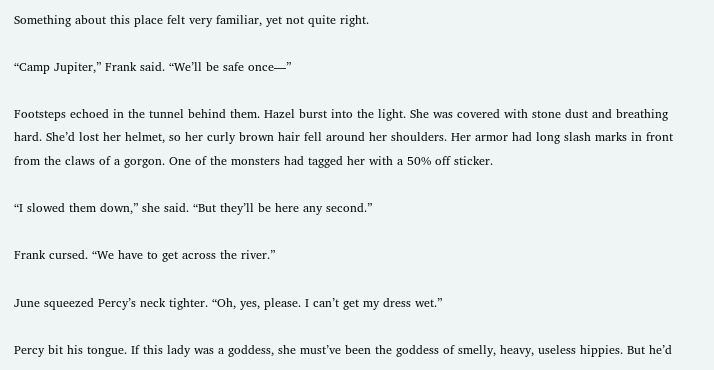Something about this place felt very familiar, yet not quite right.

“Camp Jupiter,” Frank said. “We’ll be safe once—”

Footsteps echoed in the tunnel behind them. Hazel burst into the light. She was covered with stone dust and breathing hard. She’d lost her helmet, so her curly brown hair fell around her shoulders. Her armor had long slash marks in front from the claws of a gorgon. One of the monsters had tagged her with a 50% off sticker.

“I slowed them down,” she said. “But they’ll be here any second.”

Frank cursed. “We have to get across the river.”

June squeezed Percy’s neck tighter. “Oh, yes, please. I can’t get my dress wet.”

Percy bit his tongue. If this lady was a goddess, she must’ve been the goddess of smelly, heavy, useless hippies. But he’d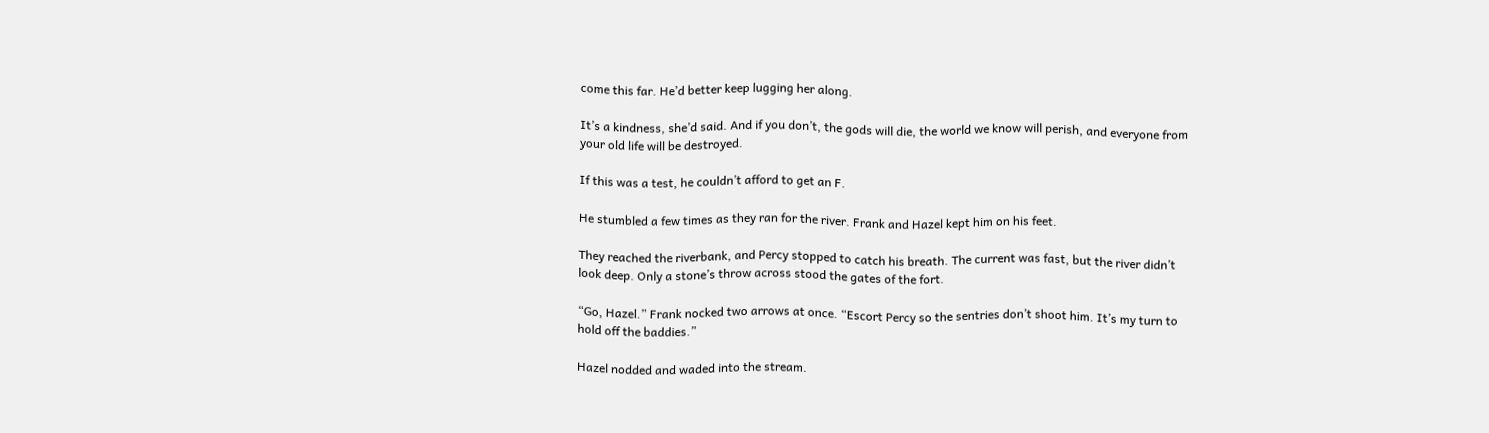come this far. He’d better keep lugging her along.

It’s a kindness, she’d said. And if you don’t, the gods will die, the world we know will perish, and everyone from your old life will be destroyed.

If this was a test, he couldn’t afford to get an F.

He stumbled a few times as they ran for the river. Frank and Hazel kept him on his feet.

They reached the riverbank, and Percy stopped to catch his breath. The current was fast, but the river didn’t look deep. Only a stone’s throw across stood the gates of the fort.

“Go, Hazel.” Frank nocked two arrows at once. “Escort Percy so the sentries don’t shoot him. It’s my turn to hold off the baddies.”

Hazel nodded and waded into the stream.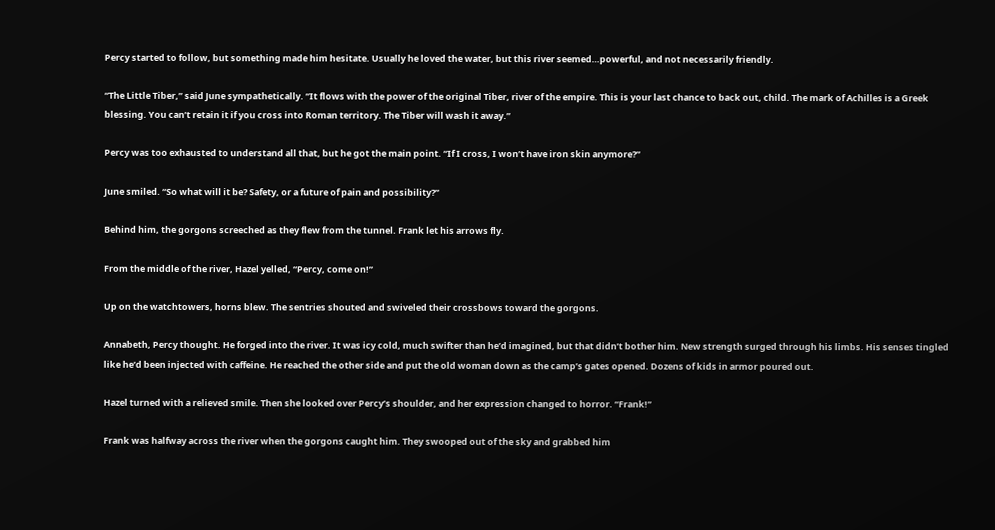Percy started to follow, but something made him hesitate. Usually he loved the water, but this river seemed…powerful, and not necessarily friendly.

“The Little Tiber,” said June sympathetically. “It flows with the power of the original Tiber, river of the empire. This is your last chance to back out, child. The mark of Achilles is a Greek blessing. You can’t retain it if you cross into Roman territory. The Tiber will wash it away.”

Percy was too exhausted to understand all that, but he got the main point. “If I cross, I won’t have iron skin anymore?”

June smiled. “So what will it be? Safety, or a future of pain and possibility?”

Behind him, the gorgons screeched as they flew from the tunnel. Frank let his arrows fly.

From the middle of the river, Hazel yelled, “Percy, come on!”

Up on the watchtowers, horns blew. The sentries shouted and swiveled their crossbows toward the gorgons.

Annabeth, Percy thought. He forged into the river. It was icy cold, much swifter than he’d imagined, but that didn’t bother him. New strength surged through his limbs. His senses tingled like he’d been injected with caffeine. He reached the other side and put the old woman down as the camp’s gates opened. Dozens of kids in armor poured out.

Hazel turned with a relieved smile. Then she looked over Percy’s shoulder, and her expression changed to horror. “Frank!”

Frank was halfway across the river when the gorgons caught him. They swooped out of the sky and grabbed him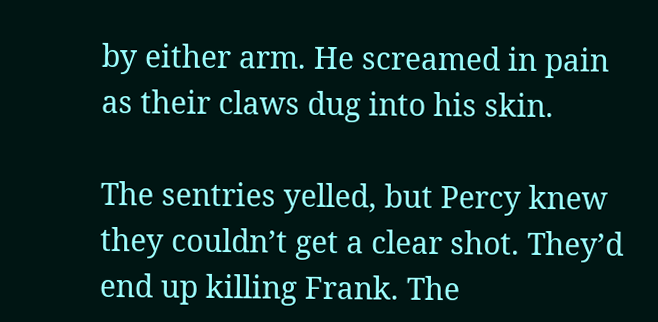by either arm. He screamed in pain as their claws dug into his skin.

The sentries yelled, but Percy knew they couldn’t get a clear shot. They’d end up killing Frank. The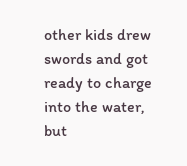other kids drew swords and got ready to charge into the water, but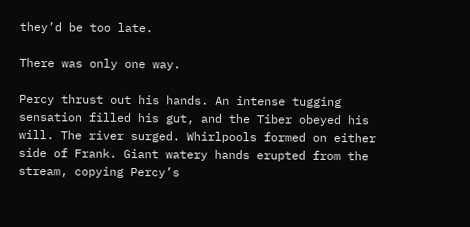they’d be too late.

There was only one way.

Percy thrust out his hands. An intense tugging sensation filled his gut, and the Tiber obeyed his will. The river surged. Whirlpools formed on either side of Frank. Giant watery hands erupted from the stream, copying Percy’s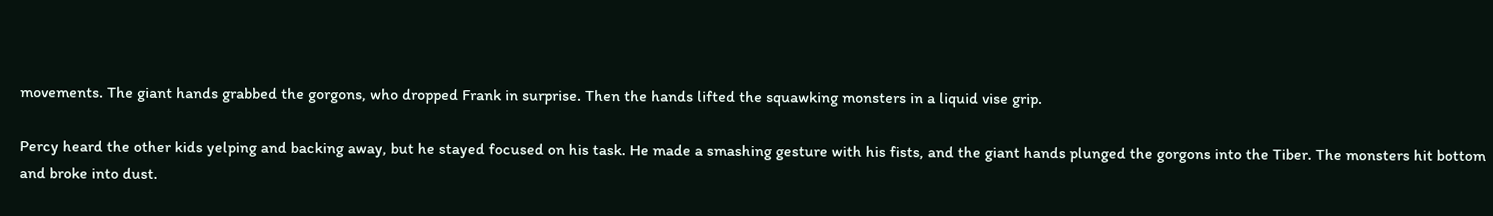movements. The giant hands grabbed the gorgons, who dropped Frank in surprise. Then the hands lifted the squawking monsters in a liquid vise grip.

Percy heard the other kids yelping and backing away, but he stayed focused on his task. He made a smashing gesture with his fists, and the giant hands plunged the gorgons into the Tiber. The monsters hit bottom and broke into dust.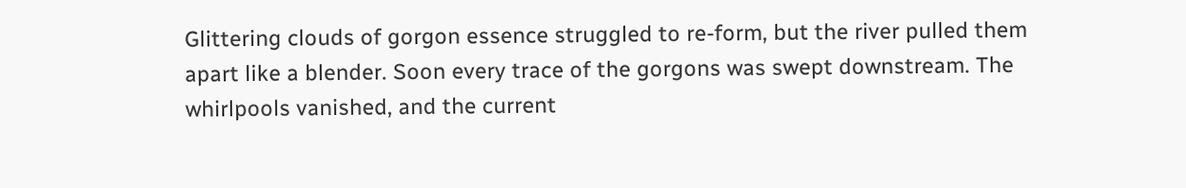Glittering clouds of gorgon essence struggled to re-form, but the river pulled them apart like a blender. Soon every trace of the gorgons was swept downstream. The whirlpools vanished, and the current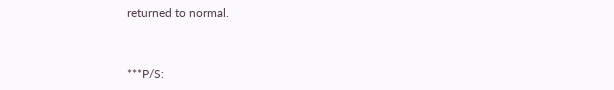returned to normal.


***P/S: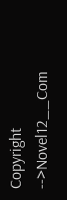Copyright -->Novel12__Com